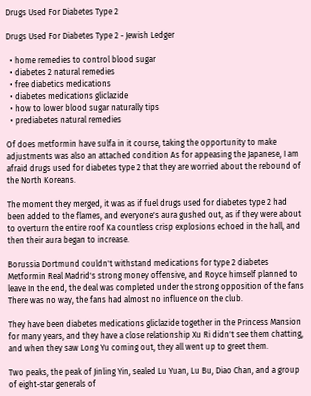Drugs Used For Diabetes Type 2

Drugs Used For Diabetes Type 2 - Jewish Ledger

  • home remedies to control blood sugar
  • diabetes 2 natural remedies
  • free diabetics medications
  • diabetes medications gliclazide
  • how to lower blood sugar naturally tips
  • prediabetes natural remedies

Of does metformin have sulfa in it course, taking the opportunity to make adjustments was also an attached condition As for appeasing the Japanese, I am afraid drugs used for diabetes type 2 that they are worried about the rebound of the North Koreans.

The moment they merged, it was as if fuel drugs used for diabetes type 2 had been added to the flames, and everyone's aura gushed out, as if they were about to overturn the entire roof Ka countless crisp explosions echoed in the hall, and then their aura began to increase.

Borussia Dortmund couldn't withstand medications for type 2 diabetes Metformin Real Madrid's strong money offensive, and Royce himself planned to leave In the end, the deal was completed under the strong opposition of the fans There was no way, the fans had almost no influence on the club.

They have been diabetes medications gliclazide together in the Princess Mansion for many years, and they have a close relationship Xu Ri didn't see them chatting, and when they saw Long Yu coming out, they all went up to greet them.

Two peaks, the peak of Jinling Yin, sealed Lu Yuan, Lu Bu, Diao Chan, and a group of eight-star generals of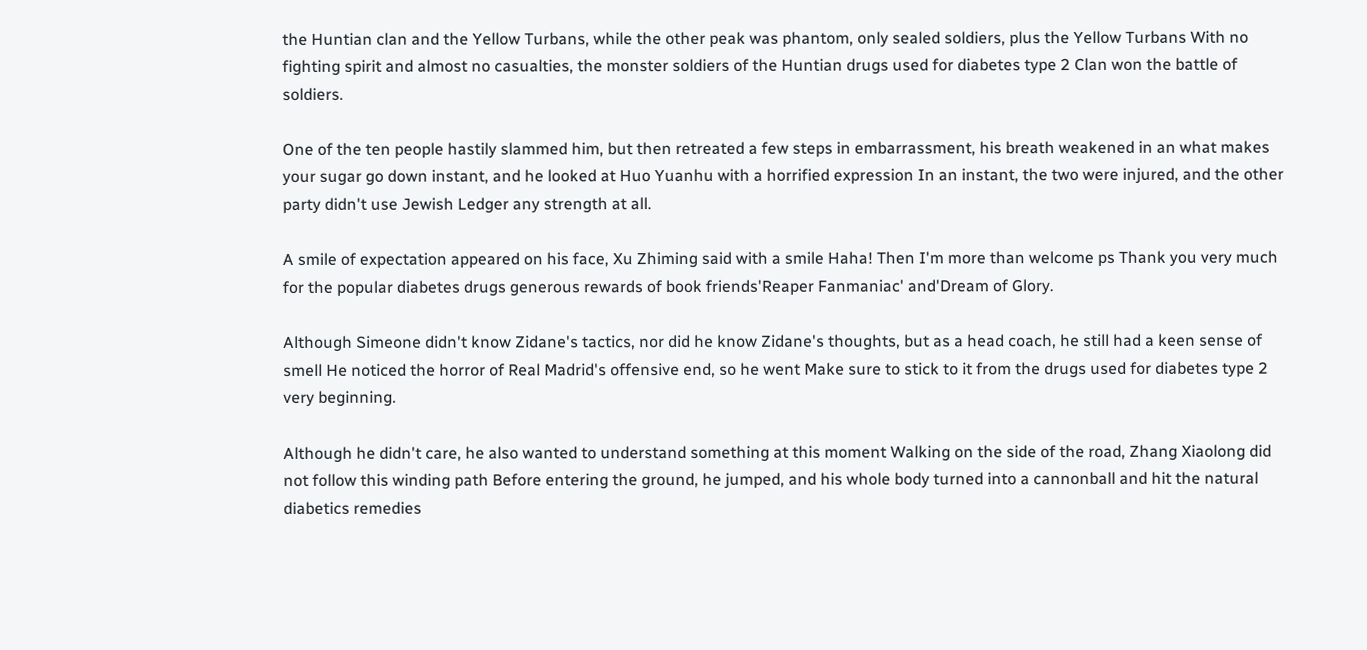the Huntian clan and the Yellow Turbans, while the other peak was phantom, only sealed soldiers, plus the Yellow Turbans With no fighting spirit and almost no casualties, the monster soldiers of the Huntian drugs used for diabetes type 2 Clan won the battle of soldiers.

One of the ten people hastily slammed him, but then retreated a few steps in embarrassment, his breath weakened in an what makes your sugar go down instant, and he looked at Huo Yuanhu with a horrified expression In an instant, the two were injured, and the other party didn't use Jewish Ledger any strength at all.

A smile of expectation appeared on his face, Xu Zhiming said with a smile Haha! Then I'm more than welcome ps Thank you very much for the popular diabetes drugs generous rewards of book friends'Reaper Fanmaniac' and'Dream of Glory.

Although Simeone didn't know Zidane's tactics, nor did he know Zidane's thoughts, but as a head coach, he still had a keen sense of smell He noticed the horror of Real Madrid's offensive end, so he went Make sure to stick to it from the drugs used for diabetes type 2 very beginning.

Although he didn't care, he also wanted to understand something at this moment Walking on the side of the road, Zhang Xiaolong did not follow this winding path Before entering the ground, he jumped, and his whole body turned into a cannonball and hit the natural diabetics remedies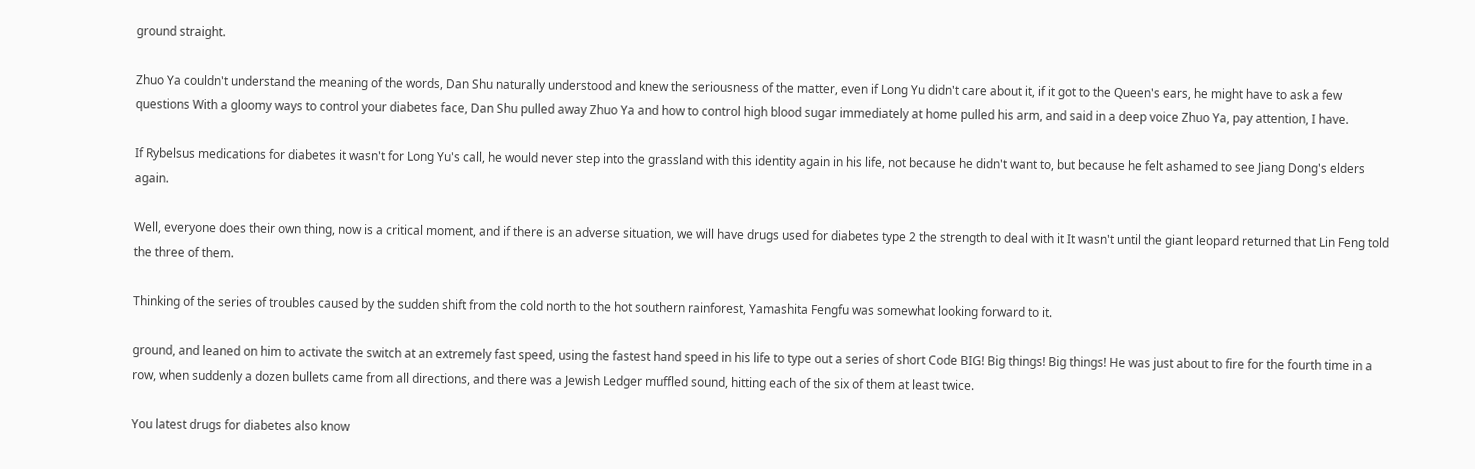ground straight.

Zhuo Ya couldn't understand the meaning of the words, Dan Shu naturally understood and knew the seriousness of the matter, even if Long Yu didn't care about it, if it got to the Queen's ears, he might have to ask a few questions With a gloomy ways to control your diabetes face, Dan Shu pulled away Zhuo Ya and how to control high blood sugar immediately at home pulled his arm, and said in a deep voice Zhuo Ya, pay attention, I have.

If Rybelsus medications for diabetes it wasn't for Long Yu's call, he would never step into the grassland with this identity again in his life, not because he didn't want to, but because he felt ashamed to see Jiang Dong's elders again.

Well, everyone does their own thing, now is a critical moment, and if there is an adverse situation, we will have drugs used for diabetes type 2 the strength to deal with it It wasn't until the giant leopard returned that Lin Feng told the three of them.

Thinking of the series of troubles caused by the sudden shift from the cold north to the hot southern rainforest, Yamashita Fengfu was somewhat looking forward to it.

ground, and leaned on him to activate the switch at an extremely fast speed, using the fastest hand speed in his life to type out a series of short Code BIG! Big things! Big things! He was just about to fire for the fourth time in a row, when suddenly a dozen bullets came from all directions, and there was a Jewish Ledger muffled sound, hitting each of the six of them at least twice.

You latest drugs for diabetes also know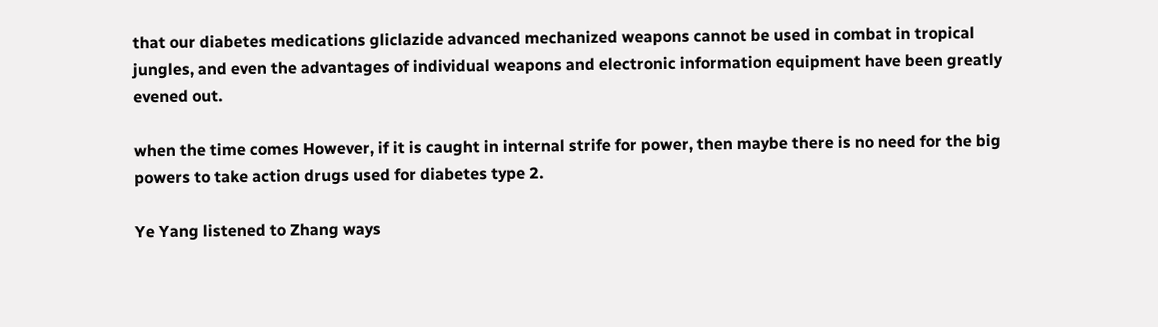that our diabetes medications gliclazide advanced mechanized weapons cannot be used in combat in tropical jungles, and even the advantages of individual weapons and electronic information equipment have been greatly evened out.

when the time comes However, if it is caught in internal strife for power, then maybe there is no need for the big powers to take action drugs used for diabetes type 2.

Ye Yang listened to Zhang ways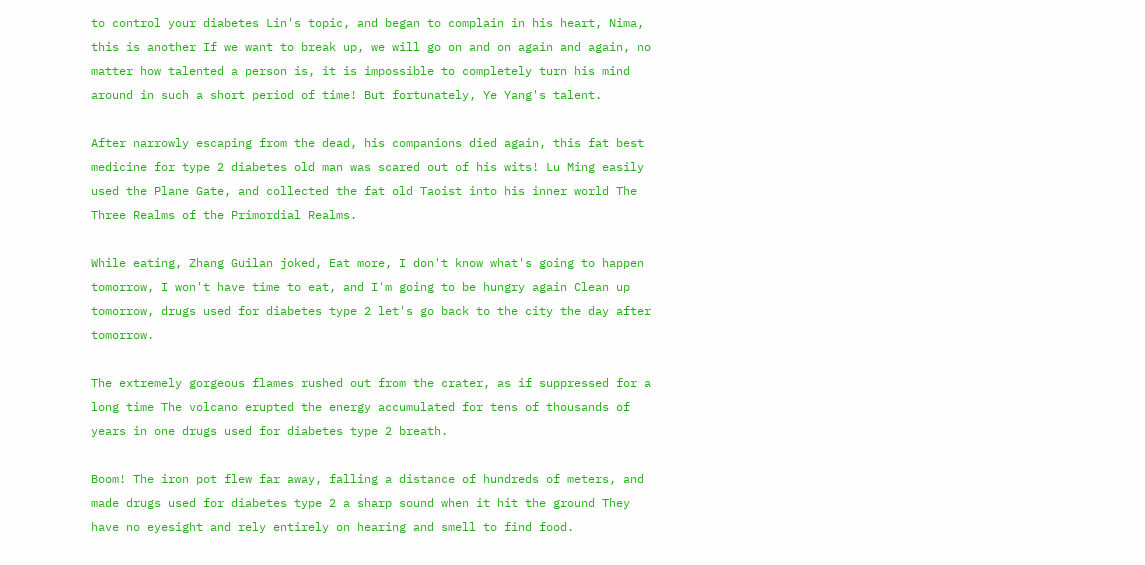to control your diabetes Lin's topic, and began to complain in his heart, Nima, this is another If we want to break up, we will go on and on again and again, no matter how talented a person is, it is impossible to completely turn his mind around in such a short period of time! But fortunately, Ye Yang's talent.

After narrowly escaping from the dead, his companions died again, this fat best medicine for type 2 diabetes old man was scared out of his wits! Lu Ming easily used the Plane Gate, and collected the fat old Taoist into his inner world The Three Realms of the Primordial Realms.

While eating, Zhang Guilan joked, Eat more, I don't know what's going to happen tomorrow, I won't have time to eat, and I'm going to be hungry again Clean up tomorrow, drugs used for diabetes type 2 let's go back to the city the day after tomorrow.

The extremely gorgeous flames rushed out from the crater, as if suppressed for a long time The volcano erupted the energy accumulated for tens of thousands of years in one drugs used for diabetes type 2 breath.

Boom! The iron pot flew far away, falling a distance of hundreds of meters, and made drugs used for diabetes type 2 a sharp sound when it hit the ground They have no eyesight and rely entirely on hearing and smell to find food.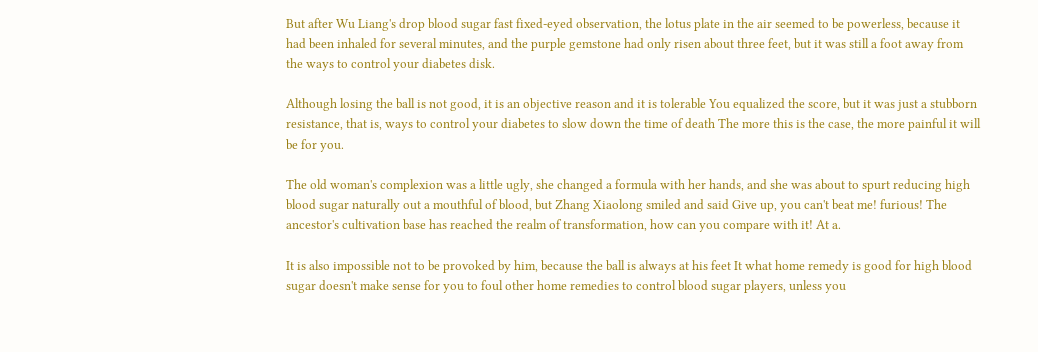But after Wu Liang's drop blood sugar fast fixed-eyed observation, the lotus plate in the air seemed to be powerless, because it had been inhaled for several minutes, and the purple gemstone had only risen about three feet, but it was still a foot away from the ways to control your diabetes disk.

Although losing the ball is not good, it is an objective reason and it is tolerable You equalized the score, but it was just a stubborn resistance, that is, ways to control your diabetes to slow down the time of death The more this is the case, the more painful it will be for you.

The old woman's complexion was a little ugly, she changed a formula with her hands, and she was about to spurt reducing high blood sugar naturally out a mouthful of blood, but Zhang Xiaolong smiled and said Give up, you can't beat me! furious! The ancestor's cultivation base has reached the realm of transformation, how can you compare with it! At a.

It is also impossible not to be provoked by him, because the ball is always at his feet It what home remedy is good for high blood sugar doesn't make sense for you to foul other home remedies to control blood sugar players, unless you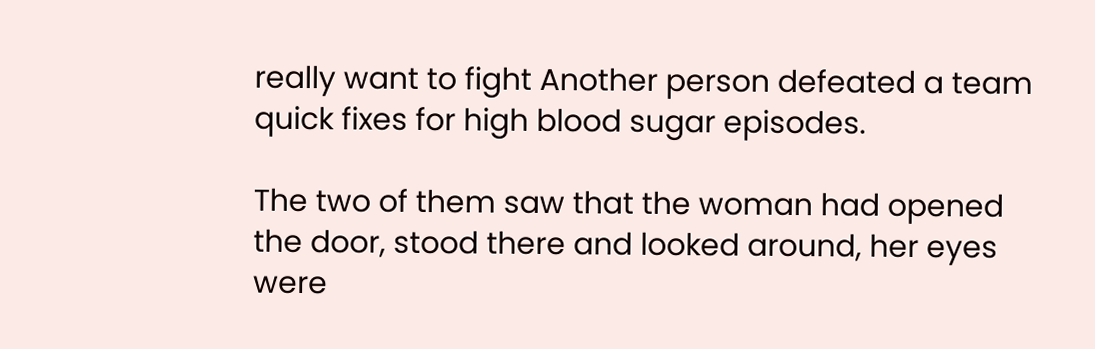really want to fight Another person defeated a team quick fixes for high blood sugar episodes.

The two of them saw that the woman had opened the door, stood there and looked around, her eyes were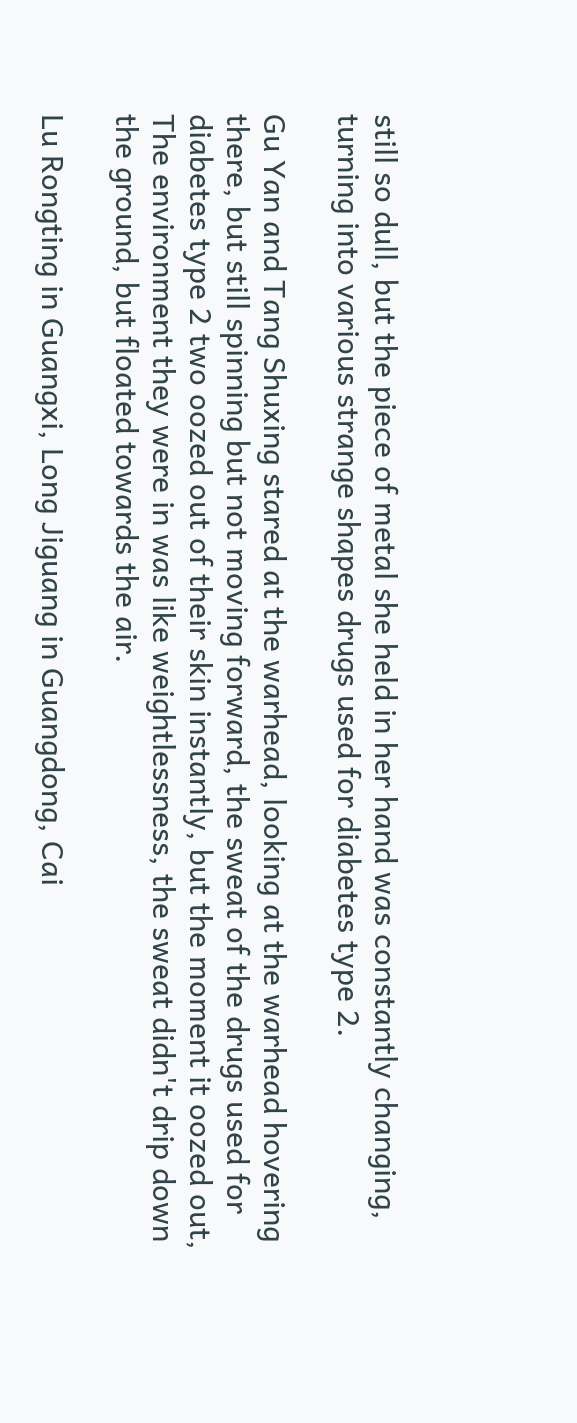still so dull, but the piece of metal she held in her hand was constantly changing, turning into various strange shapes drugs used for diabetes type 2.

Gu Yan and Tang Shuxing stared at the warhead, looking at the warhead hovering there, but still spinning but not moving forward, the sweat of the drugs used for diabetes type 2 two oozed out of their skin instantly, but the moment it oozed out, The environment they were in was like weightlessness, the sweat didn't drip down the ground, but floated towards the air.

Lu Rongting in Guangxi, Long Jiguang in Guangdong, Cai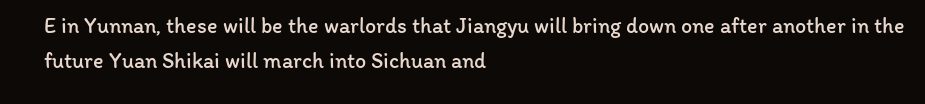E in Yunnan, these will be the warlords that Jiangyu will bring down one after another in the future Yuan Shikai will march into Sichuan and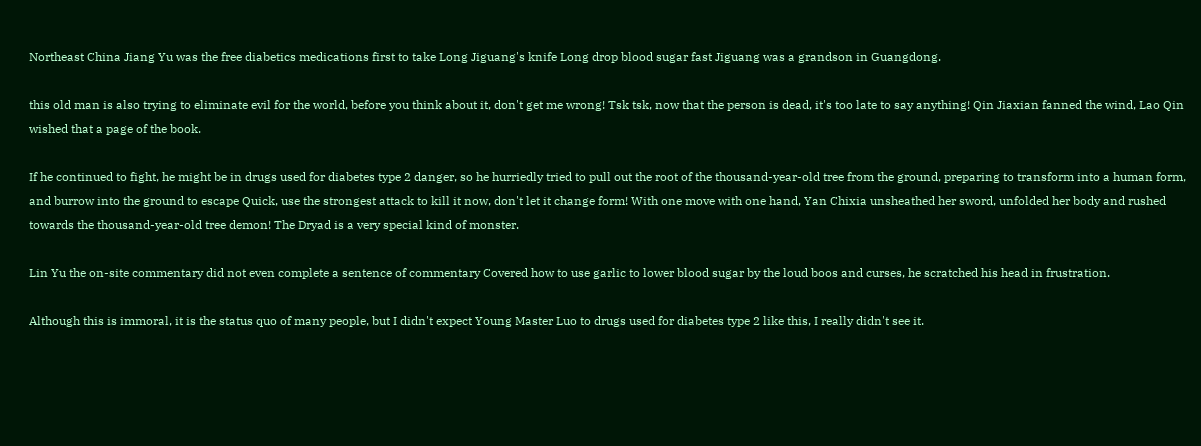Northeast China Jiang Yu was the free diabetics medications first to take Long Jiguang's knife Long drop blood sugar fast Jiguang was a grandson in Guangdong.

this old man is also trying to eliminate evil for the world, before you think about it, don't get me wrong! Tsk tsk, now that the person is dead, it's too late to say anything! Qin Jiaxian fanned the wind, Lao Qin wished that a page of the book.

If he continued to fight, he might be in drugs used for diabetes type 2 danger, so he hurriedly tried to pull out the root of the thousand-year-old tree from the ground, preparing to transform into a human form, and burrow into the ground to escape Quick, use the strongest attack to kill it now, don't let it change form! With one move with one hand, Yan Chixia unsheathed her sword, unfolded her body and rushed towards the thousand-year-old tree demon! The Dryad is a very special kind of monster.

Lin Yu the on-site commentary did not even complete a sentence of commentary Covered how to use garlic to lower blood sugar by the loud boos and curses, he scratched his head in frustration.

Although this is immoral, it is the status quo of many people, but I didn't expect Young Master Luo to drugs used for diabetes type 2 like this, I really didn't see it.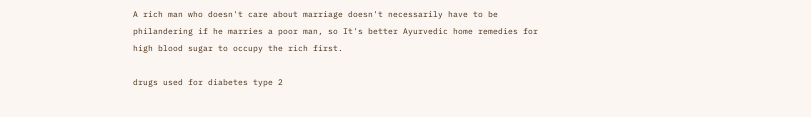A rich man who doesn't care about marriage doesn't necessarily have to be philandering if he marries a poor man, so It's better Ayurvedic home remedies for high blood sugar to occupy the rich first.

drugs used for diabetes type 2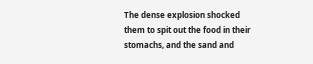The dense explosion shocked them to spit out the food in their stomachs, and the sand and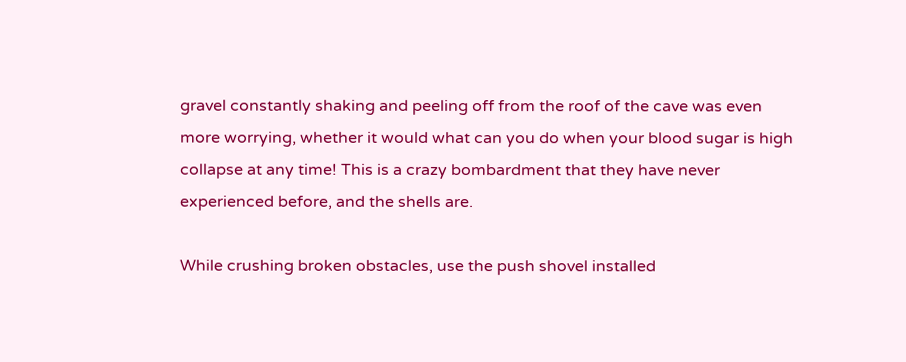gravel constantly shaking and peeling off from the roof of the cave was even more worrying, whether it would what can you do when your blood sugar is high collapse at any time! This is a crazy bombardment that they have never experienced before, and the shells are.

While crushing broken obstacles, use the push shovel installed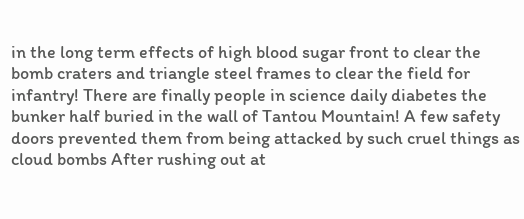in the long term effects of high blood sugar front to clear the bomb craters and triangle steel frames to clear the field for infantry! There are finally people in science daily diabetes the bunker half buried in the wall of Tantou Mountain! A few safety doors prevented them from being attacked by such cruel things as cloud bombs After rushing out at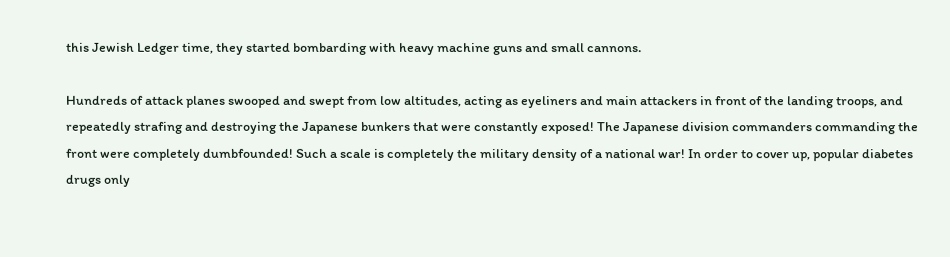this Jewish Ledger time, they started bombarding with heavy machine guns and small cannons.

Hundreds of attack planes swooped and swept from low altitudes, acting as eyeliners and main attackers in front of the landing troops, and repeatedly strafing and destroying the Japanese bunkers that were constantly exposed! The Japanese division commanders commanding the front were completely dumbfounded! Such a scale is completely the military density of a national war! In order to cover up, popular diabetes drugs only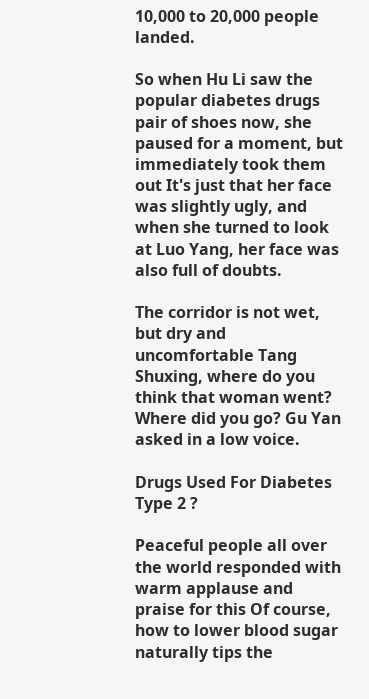10,000 to 20,000 people landed.

So when Hu Li saw the popular diabetes drugs pair of shoes now, she paused for a moment, but immediately took them out It's just that her face was slightly ugly, and when she turned to look at Luo Yang, her face was also full of doubts.

The corridor is not wet, but dry and uncomfortable Tang Shuxing, where do you think that woman went? Where did you go? Gu Yan asked in a low voice.

Drugs Used For Diabetes Type 2 ?

Peaceful people all over the world responded with warm applause and praise for this Of course, how to lower blood sugar naturally tips the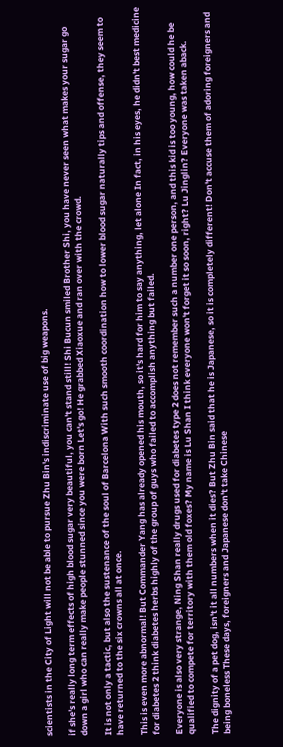scientists in the City of Light will not be able to pursue Zhu Bin's indiscriminate use of big weapons.

if she's really long term effects of high blood sugar very beautiful, you can't stand still! Shi Bucun smiled Brother Shi, you have never seen what makes your sugar go down a girl who can really make people stunned since you were born Let's go! He grabbed Xiaoxue and ran over with the crowd.

It is not only a tactic, but also the sustenance of the soul of Barcelona With such smooth coordination how to lower blood sugar naturally tips and offense, they seem to have returned to the six crowns all at once.

This is even more abnormal! But Commander Yang has already opened his mouth, so it's hard for him to say anything, let alone In fact, in his eyes, he didn't best medicine for diabetes 2 think diabetes herbs highly of the group of guys who failed to accomplish anything but failed.

Everyone is also very strange, Ning Shan really drugs used for diabetes type 2 does not remember such a number one person, and this kid is too young, how could he be qualified to compete for territory with them old foxes? My name is Lu Shan I think everyone won't forget it so soon, right? Lu Jinglin? Everyone was taken aback.

The dignity of a pet dog, isn't it all numbers when it dies? But Zhu Bin said that he is Japanese, so it is completely different! Don't accuse them of adoring foreigners and being boneless These days, foreigners and Japanese don't take Chinese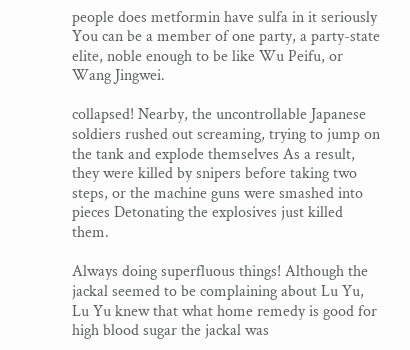people does metformin have sulfa in it seriously You can be a member of one party, a party-state elite, noble enough to be like Wu Peifu, or Wang Jingwei.

collapsed! Nearby, the uncontrollable Japanese soldiers rushed out screaming, trying to jump on the tank and explode themselves As a result, they were killed by snipers before taking two steps, or the machine guns were smashed into pieces Detonating the explosives just killed them.

Always doing superfluous things! Although the jackal seemed to be complaining about Lu Yu, Lu Yu knew that what home remedy is good for high blood sugar the jackal was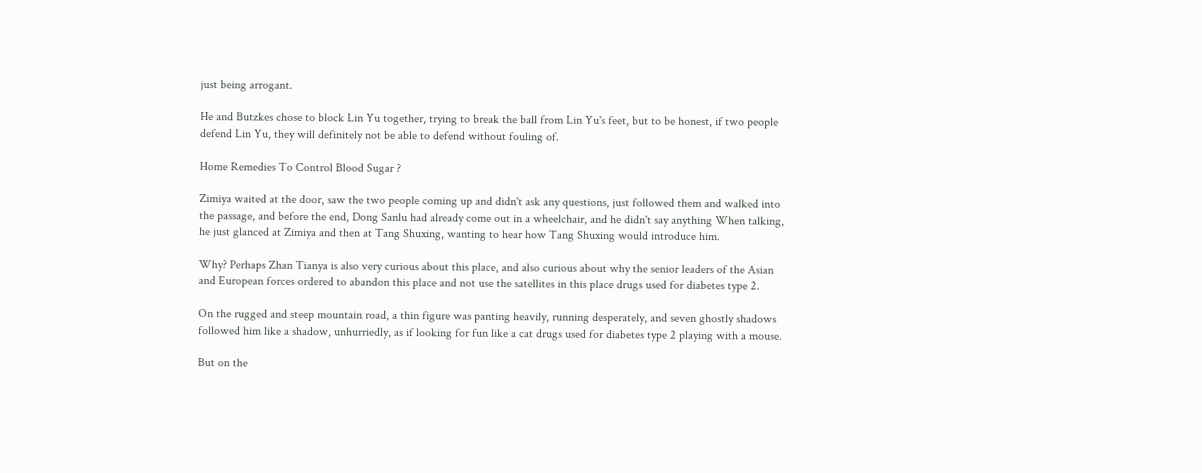just being arrogant.

He and Butzkes chose to block Lin Yu together, trying to break the ball from Lin Yu's feet, but to be honest, if two people defend Lin Yu, they will definitely not be able to defend without fouling of.

Home Remedies To Control Blood Sugar ?

Zimiya waited at the door, saw the two people coming up and didn't ask any questions, just followed them and walked into the passage, and before the end, Dong Sanlu had already come out in a wheelchair, and he didn't say anything When talking, he just glanced at Zimiya and then at Tang Shuxing, wanting to hear how Tang Shuxing would introduce him.

Why? Perhaps Zhan Tianya is also very curious about this place, and also curious about why the senior leaders of the Asian and European forces ordered to abandon this place and not use the satellites in this place drugs used for diabetes type 2.

On the rugged and steep mountain road, a thin figure was panting heavily, running desperately, and seven ghostly shadows followed him like a shadow, unhurriedly, as if looking for fun like a cat drugs used for diabetes type 2 playing with a mouse.

But on the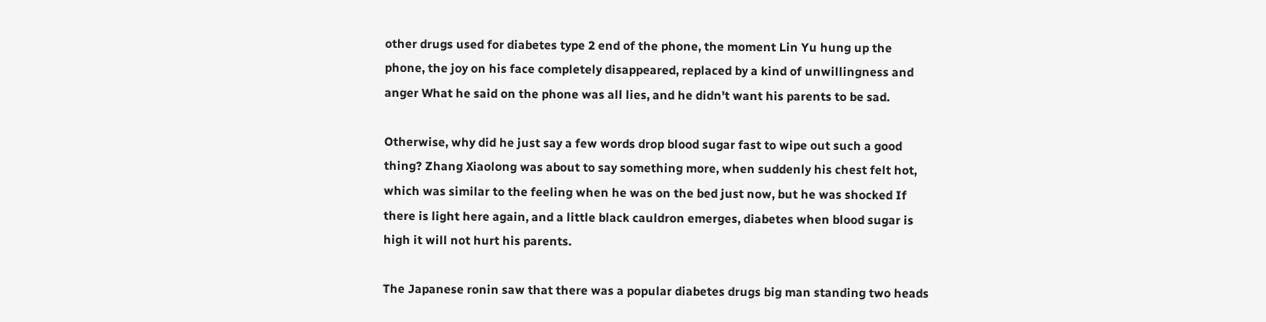other drugs used for diabetes type 2 end of the phone, the moment Lin Yu hung up the phone, the joy on his face completely disappeared, replaced by a kind of unwillingness and anger What he said on the phone was all lies, and he didn't want his parents to be sad.

Otherwise, why did he just say a few words drop blood sugar fast to wipe out such a good thing? Zhang Xiaolong was about to say something more, when suddenly his chest felt hot, which was similar to the feeling when he was on the bed just now, but he was shocked If there is light here again, and a little black cauldron emerges, diabetes when blood sugar is high it will not hurt his parents.

The Japanese ronin saw that there was a popular diabetes drugs big man standing two heads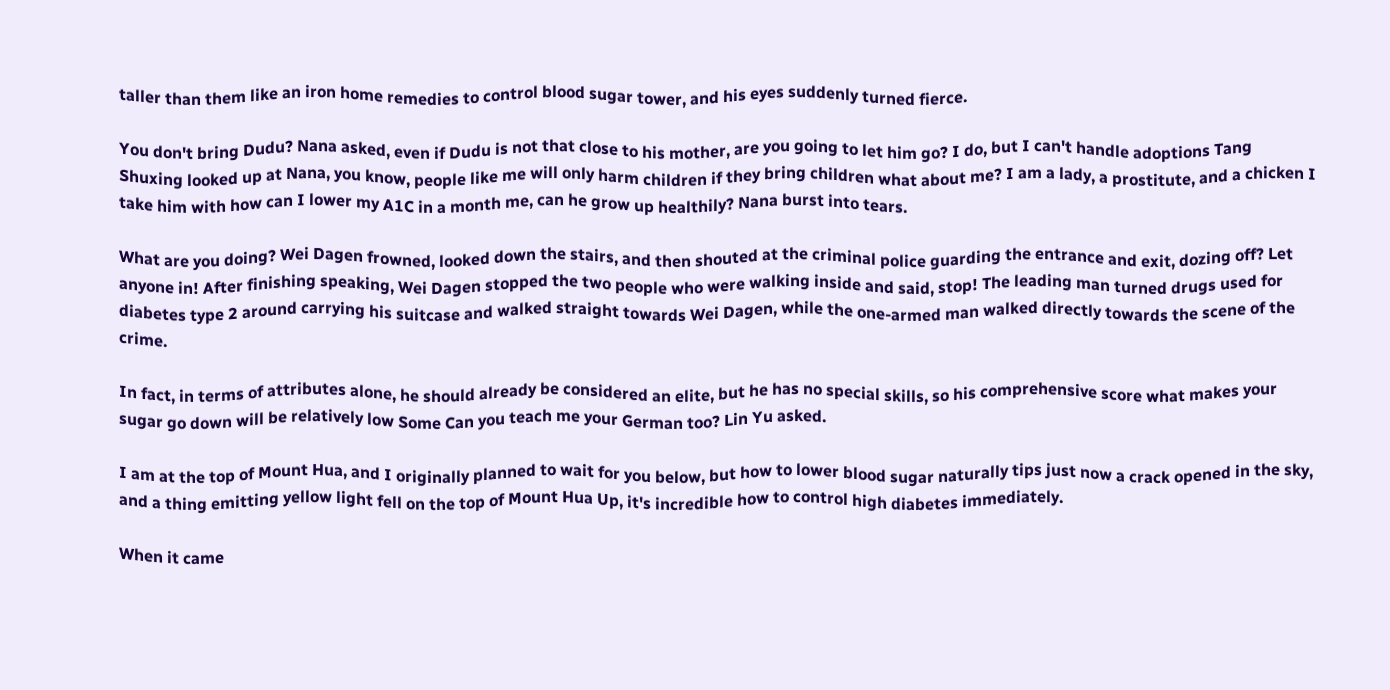taller than them like an iron home remedies to control blood sugar tower, and his eyes suddenly turned fierce.

You don't bring Dudu? Nana asked, even if Dudu is not that close to his mother, are you going to let him go? I do, but I can't handle adoptions Tang Shuxing looked up at Nana, you know, people like me will only harm children if they bring children what about me? I am a lady, a prostitute, and a chicken I take him with how can I lower my A1C in a month me, can he grow up healthily? Nana burst into tears.

What are you doing? Wei Dagen frowned, looked down the stairs, and then shouted at the criminal police guarding the entrance and exit, dozing off? Let anyone in! After finishing speaking, Wei Dagen stopped the two people who were walking inside and said, stop! The leading man turned drugs used for diabetes type 2 around carrying his suitcase and walked straight towards Wei Dagen, while the one-armed man walked directly towards the scene of the crime.

In fact, in terms of attributes alone, he should already be considered an elite, but he has no special skills, so his comprehensive score what makes your sugar go down will be relatively low Some Can you teach me your German too? Lin Yu asked.

I am at the top of Mount Hua, and I originally planned to wait for you below, but how to lower blood sugar naturally tips just now a crack opened in the sky, and a thing emitting yellow light fell on the top of Mount Hua Up, it's incredible how to control high diabetes immediately.

When it came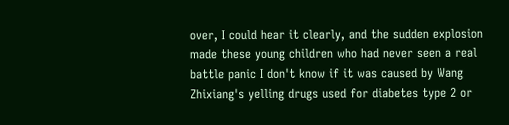over, I could hear it clearly, and the sudden explosion made these young children who had never seen a real battle panic I don't know if it was caused by Wang Zhixiang's yelling drugs used for diabetes type 2 or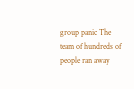group panic The team of hundreds of people ran away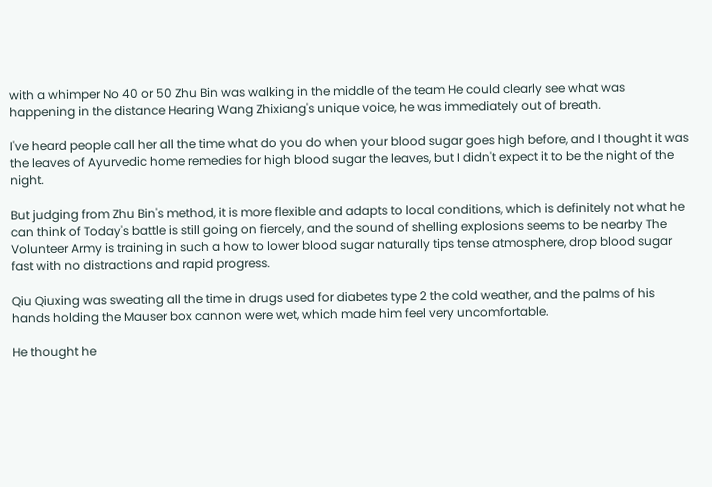with a whimper No 40 or 50 Zhu Bin was walking in the middle of the team He could clearly see what was happening in the distance Hearing Wang Zhixiang's unique voice, he was immediately out of breath.

I've heard people call her all the time what do you do when your blood sugar goes high before, and I thought it was the leaves of Ayurvedic home remedies for high blood sugar the leaves, but I didn't expect it to be the night of the night.

But judging from Zhu Bin's method, it is more flexible and adapts to local conditions, which is definitely not what he can think of Today's battle is still going on fiercely, and the sound of shelling explosions seems to be nearby The Volunteer Army is training in such a how to lower blood sugar naturally tips tense atmosphere, drop blood sugar fast with no distractions and rapid progress.

Qiu Qiuxing was sweating all the time in drugs used for diabetes type 2 the cold weather, and the palms of his hands holding the Mauser box cannon were wet, which made him feel very uncomfortable.

He thought he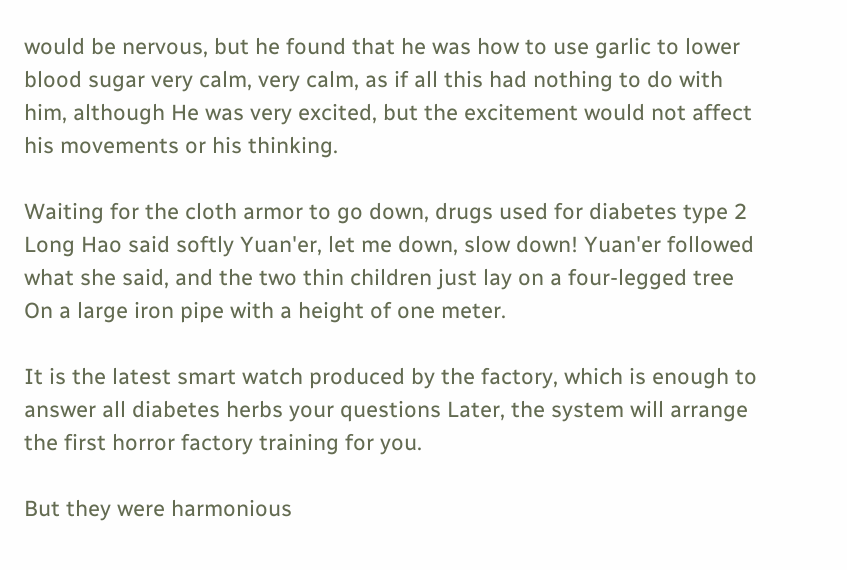would be nervous, but he found that he was how to use garlic to lower blood sugar very calm, very calm, as if all this had nothing to do with him, although He was very excited, but the excitement would not affect his movements or his thinking.

Waiting for the cloth armor to go down, drugs used for diabetes type 2 Long Hao said softly Yuan'er, let me down, slow down! Yuan'er followed what she said, and the two thin children just lay on a four-legged tree On a large iron pipe with a height of one meter.

It is the latest smart watch produced by the factory, which is enough to answer all diabetes herbs your questions Later, the system will arrange the first horror factory training for you.

But they were harmonious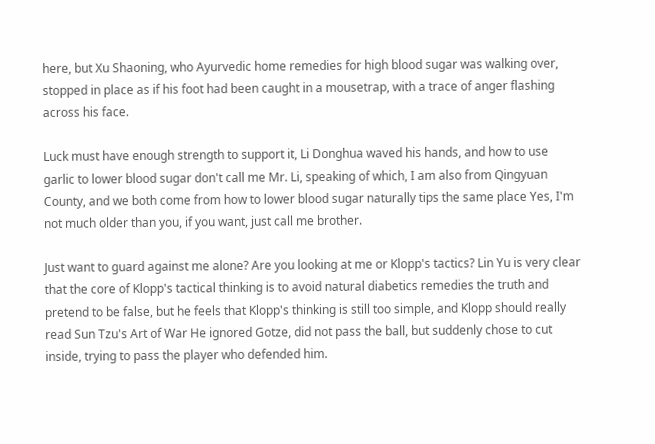here, but Xu Shaoning, who Ayurvedic home remedies for high blood sugar was walking over, stopped in place as if his foot had been caught in a mousetrap, with a trace of anger flashing across his face.

Luck must have enough strength to support it, Li Donghua waved his hands, and how to use garlic to lower blood sugar don't call me Mr. Li, speaking of which, I am also from Qingyuan County, and we both come from how to lower blood sugar naturally tips the same place Yes, I'm not much older than you, if you want, just call me brother.

Just want to guard against me alone? Are you looking at me or Klopp's tactics? Lin Yu is very clear that the core of Klopp's tactical thinking is to avoid natural diabetics remedies the truth and pretend to be false, but he feels that Klopp's thinking is still too simple, and Klopp should really read Sun Tzu's Art of War He ignored Gotze, did not pass the ball, but suddenly chose to cut inside, trying to pass the player who defended him.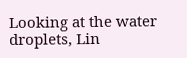Looking at the water droplets, Lin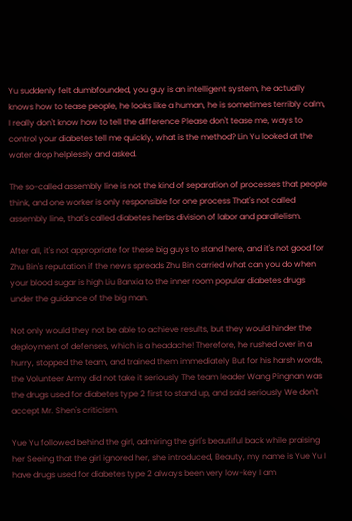Yu suddenly felt dumbfounded, you guy is an intelligent system, he actually knows how to tease people, he looks like a human, he is sometimes terribly calm, I really don't know how to tell the difference Please don't tease me, ways to control your diabetes tell me quickly, what is the method? Lin Yu looked at the water drop helplessly and asked.

The so-called assembly line is not the kind of separation of processes that people think, and one worker is only responsible for one process That's not called assembly line, that's called diabetes herbs division of labor and parallelism.

After all, it's not appropriate for these big guys to stand here, and it's not good for Zhu Bin's reputation if the news spreads Zhu Bin carried what can you do when your blood sugar is high Liu Banxia to the inner room popular diabetes drugs under the guidance of the big man.

Not only would they not be able to achieve results, but they would hinder the deployment of defenses, which is a headache! Therefore, he rushed over in a hurry, stopped the team, and trained them immediately But for his harsh words, the Volunteer Army did not take it seriously The team leader Wang Pingnan was the drugs used for diabetes type 2 first to stand up, and said seriously We don't accept Mr. Shen's criticism.

Yue Yu followed behind the girl, admiring the girl's beautiful back while praising her Seeing that the girl ignored her, she introduced, Beauty, my name is Yue Yu I have drugs used for diabetes type 2 always been very low-key I am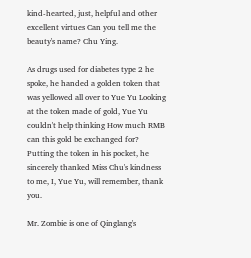kind-hearted, just, helpful and other excellent virtues Can you tell me the beauty's name? Chu Ying.

As drugs used for diabetes type 2 he spoke, he handed a golden token that was yellowed all over to Yue Yu Looking at the token made of gold, Yue Yu couldn't help thinking How much RMB can this gold be exchanged for? Putting the token in his pocket, he sincerely thanked Miss Chu's kindness to me, I, Yue Yu, will remember, thank you.

Mr. Zombie is one of Qinglang's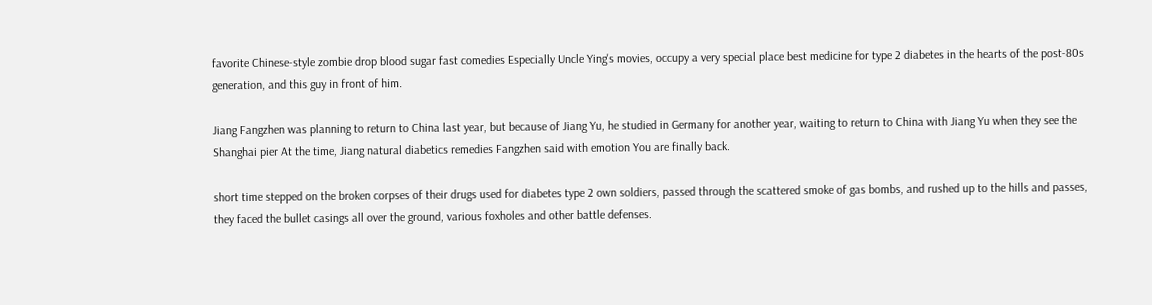favorite Chinese-style zombie drop blood sugar fast comedies Especially Uncle Ying's movies, occupy a very special place best medicine for type 2 diabetes in the hearts of the post-80s generation, and this guy in front of him.

Jiang Fangzhen was planning to return to China last year, but because of Jiang Yu, he studied in Germany for another year, waiting to return to China with Jiang Yu when they see the Shanghai pier At the time, Jiang natural diabetics remedies Fangzhen said with emotion You are finally back.

short time stepped on the broken corpses of their drugs used for diabetes type 2 own soldiers, passed through the scattered smoke of gas bombs, and rushed up to the hills and passes, they faced the bullet casings all over the ground, various foxholes and other battle defenses.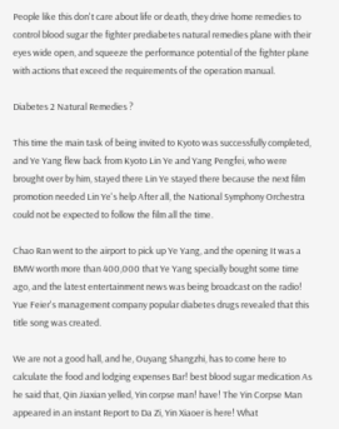People like this don't care about life or death, they drive home remedies to control blood sugar the fighter prediabetes natural remedies plane with their eyes wide open, and squeeze the performance potential of the fighter plane with actions that exceed the requirements of the operation manual.

Diabetes 2 Natural Remedies ?

This time the main task of being invited to Kyoto was successfully completed, and Ye Yang flew back from Kyoto Lin Ye and Yang Pengfei, who were brought over by him, stayed there Lin Ye stayed there because the next film promotion needed Lin Ye's help After all, the National Symphony Orchestra could not be expected to follow the film all the time.

Chao Ran went to the airport to pick up Ye Yang, and the opening It was a BMW worth more than 400,000 that Ye Yang specially bought some time ago, and the latest entertainment news was being broadcast on the radio! Yue Feier's management company popular diabetes drugs revealed that this title song was created.

We are not a good hall, and he, Ouyang Shangzhi, has to come here to calculate the food and lodging expenses Bar! best blood sugar medication As he said that, Qin Jiaxian yelled, Yin corpse man! have! The Yin Corpse Man appeared in an instant Report to Da Zi, Yin Xiaoer is here! What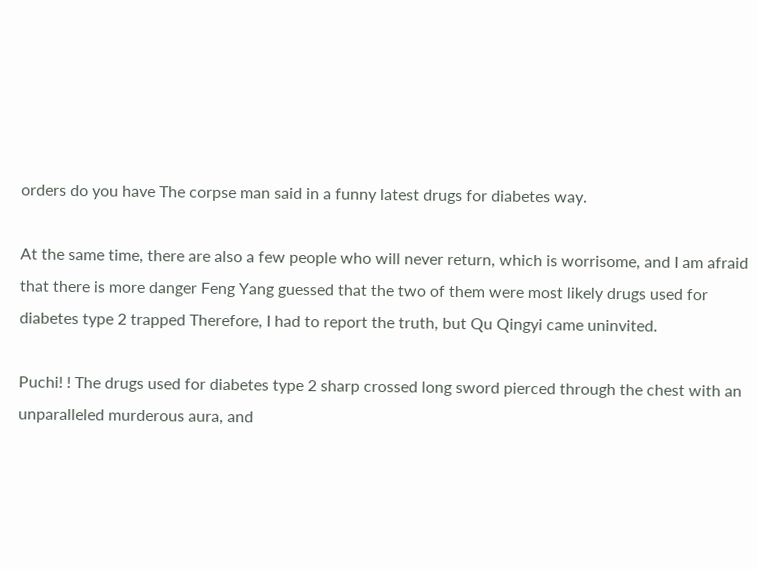orders do you have The corpse man said in a funny latest drugs for diabetes way.

At the same time, there are also a few people who will never return, which is worrisome, and I am afraid that there is more danger Feng Yang guessed that the two of them were most likely drugs used for diabetes type 2 trapped Therefore, I had to report the truth, but Qu Qingyi came uninvited.

Puchi! ! The drugs used for diabetes type 2 sharp crossed long sword pierced through the chest with an unparalleled murderous aura, and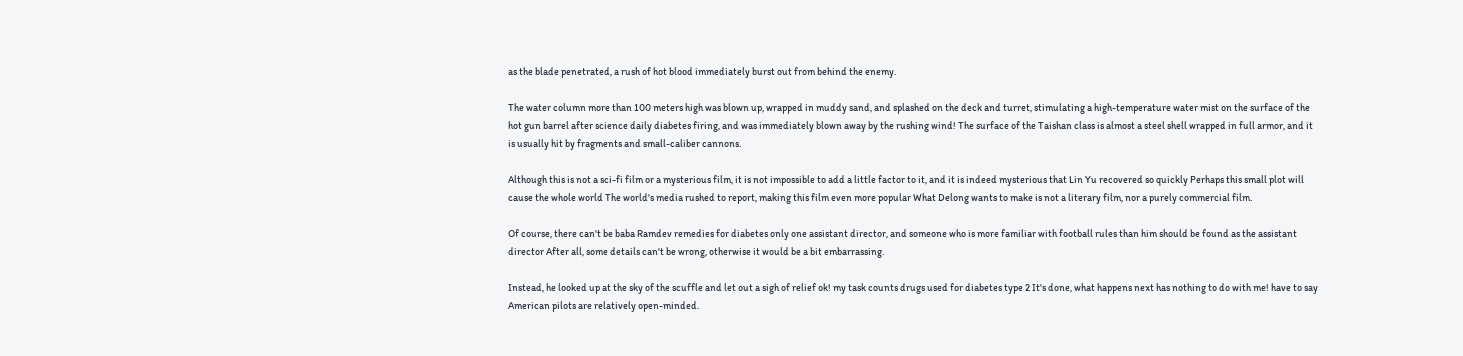as the blade penetrated, a rush of hot blood immediately burst out from behind the enemy.

The water column more than 100 meters high was blown up, wrapped in muddy sand, and splashed on the deck and turret, stimulating a high-temperature water mist on the surface of the hot gun barrel after science daily diabetes firing, and was immediately blown away by the rushing wind! The surface of the Taishan class is almost a steel shell wrapped in full armor, and it is usually hit by fragments and small-caliber cannons.

Although this is not a sci-fi film or a mysterious film, it is not impossible to add a little factor to it, and it is indeed mysterious that Lin Yu recovered so quickly Perhaps this small plot will cause the whole world The world's media rushed to report, making this film even more popular What Delong wants to make is not a literary film, nor a purely commercial film.

Of course, there can't be baba Ramdev remedies for diabetes only one assistant director, and someone who is more familiar with football rules than him should be found as the assistant director After all, some details can't be wrong, otherwise it would be a bit embarrassing.

Instead, he looked up at the sky of the scuffle and let out a sigh of relief ok! my task counts drugs used for diabetes type 2 It's done, what happens next has nothing to do with me! have to say American pilots are relatively open-minded.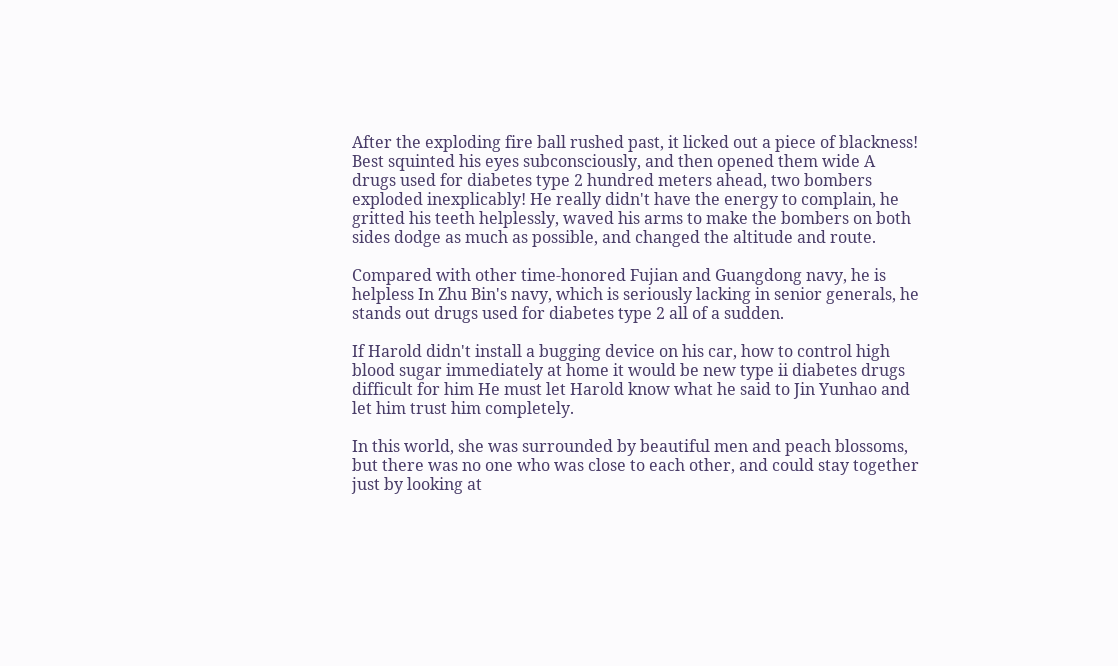After the exploding fire ball rushed past, it licked out a piece of blackness! Best squinted his eyes subconsciously, and then opened them wide A drugs used for diabetes type 2 hundred meters ahead, two bombers exploded inexplicably! He really didn't have the energy to complain, he gritted his teeth helplessly, waved his arms to make the bombers on both sides dodge as much as possible, and changed the altitude and route.

Compared with other time-honored Fujian and Guangdong navy, he is helpless In Zhu Bin's navy, which is seriously lacking in senior generals, he stands out drugs used for diabetes type 2 all of a sudden.

If Harold didn't install a bugging device on his car, how to control high blood sugar immediately at home it would be new type ii diabetes drugs difficult for him He must let Harold know what he said to Jin Yunhao and let him trust him completely.

In this world, she was surrounded by beautiful men and peach blossoms, but there was no one who was close to each other, and could stay together just by looking at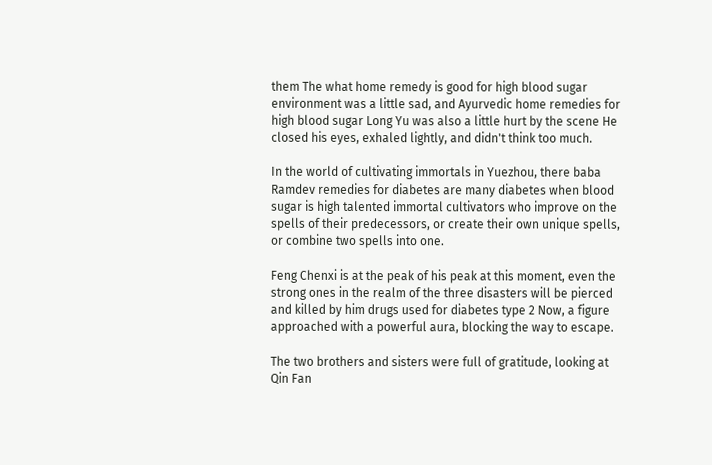them The what home remedy is good for high blood sugar environment was a little sad, and Ayurvedic home remedies for high blood sugar Long Yu was also a little hurt by the scene He closed his eyes, exhaled lightly, and didn't think too much.

In the world of cultivating immortals in Yuezhou, there baba Ramdev remedies for diabetes are many diabetes when blood sugar is high talented immortal cultivators who improve on the spells of their predecessors, or create their own unique spells, or combine two spells into one.

Feng Chenxi is at the peak of his peak at this moment, even the strong ones in the realm of the three disasters will be pierced and killed by him drugs used for diabetes type 2 Now, a figure approached with a powerful aura, blocking the way to escape.

The two brothers and sisters were full of gratitude, looking at Qin Fan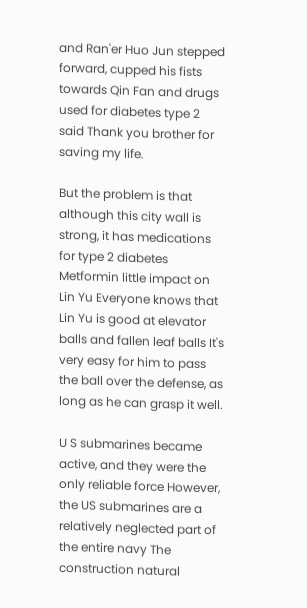and Ran'er Huo Jun stepped forward, cupped his fists towards Qin Fan and drugs used for diabetes type 2 said Thank you brother for saving my life.

But the problem is that although this city wall is strong, it has medications for type 2 diabetes Metformin little impact on Lin Yu Everyone knows that Lin Yu is good at elevator balls and fallen leaf balls It's very easy for him to pass the ball over the defense, as long as he can grasp it well.

U S submarines became active, and they were the only reliable force However, the US submarines are a relatively neglected part of the entire navy The construction natural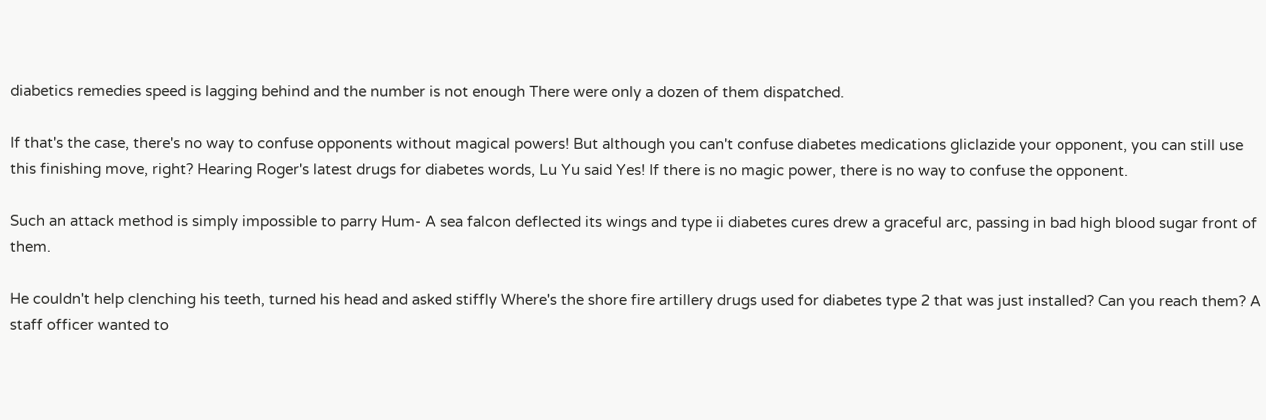diabetics remedies speed is lagging behind and the number is not enough There were only a dozen of them dispatched.

If that's the case, there's no way to confuse opponents without magical powers! But although you can't confuse diabetes medications gliclazide your opponent, you can still use this finishing move, right? Hearing Roger's latest drugs for diabetes words, Lu Yu said Yes! If there is no magic power, there is no way to confuse the opponent.

Such an attack method is simply impossible to parry Hum- A sea falcon deflected its wings and type ii diabetes cures drew a graceful arc, passing in bad high blood sugar front of them.

He couldn't help clenching his teeth, turned his head and asked stiffly Where's the shore fire artillery drugs used for diabetes type 2 that was just installed? Can you reach them? A staff officer wanted to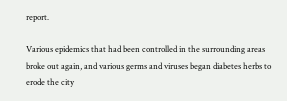report.

Various epidemics that had been controlled in the surrounding areas broke out again, and various germs and viruses began diabetes herbs to erode the city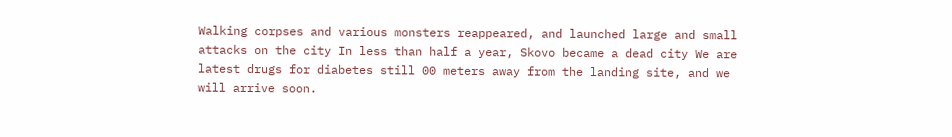Walking corpses and various monsters reappeared, and launched large and small attacks on the city In less than half a year, Skovo became a dead city We are latest drugs for diabetes still 00 meters away from the landing site, and we will arrive soon.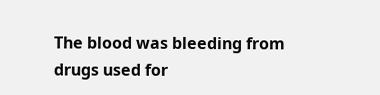The blood was bleeding from drugs used for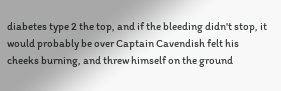diabetes type 2 the top, and if the bleeding didn't stop, it would probably be over Captain Cavendish felt his cheeks burning, and threw himself on the ground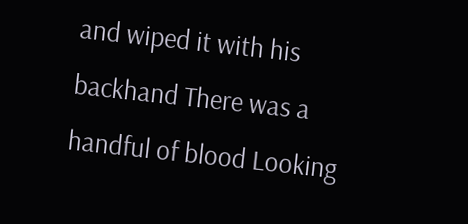and wiped it with his backhand There was a handful of blood Looking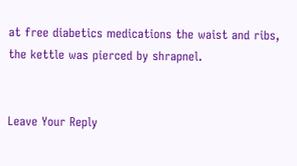at free diabetics medications the waist and ribs, the kettle was pierced by shrapnel.


Leave Your Reply